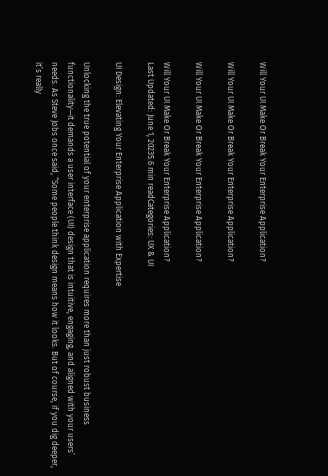Will Your UI Make Or Break Your Enterprise Application?

Will Your UI Make Or Break Your Enterprise Application?

Will Your UI Make Or Break Your Enterprise Application?

Will Your UI Make Or Break Your Enterprise Application?
Last Updated: June 1, 20235.6 min readCategories: UX & UI

UI Design: Elevating Your Enterprise Application with Expertise

Unlocking the true potential of your enterprise application requires more than just robust business functionality—it demands a user interface (UI) design that is intuitive, engaging, and aligned with your users’ needs. As Steve Jobs once said, “Some people think design means how it looks. But of course, if you dig deeper, it’s really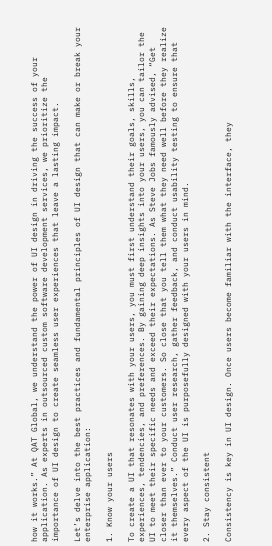how it works.” At QAT Global, we understand the power of UI design in driving the success of your application. As experts in outsourced custom software development services, we prioritize the importance of UI design to create seamless user experiences that leave a lasting impact.

Let’s delve into the best practices and fundamental principles of UI design that can make or break your enterprise application:

1. Know your users

To create a UI that resonates with your users, you must first understand their goals, skills, experiences, tendencies, and preferences. By gaining deep insights into your users, you can tailor the UI to meet their specific needs and exceed their expectations. As Steve Jobs famously advised, “Get closer than ever to your customers. So close that you tell them what they need well before they realize it themselves.” Conduct user research, gather feedback, and conduct usability testing to ensure that every aspect of the UI is purposefully designed with your users in mind.

2. Stay consistent

Consistency is key in UI design. Once users become familiar with the interface, they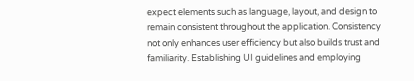expect elements such as language, layout, and design to remain consistent throughout the application. Consistency not only enhances user efficiency but also builds trust and familiarity. Establishing UI guidelines and employing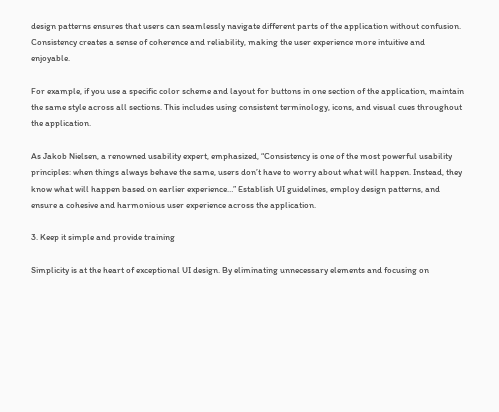design patterns ensures that users can seamlessly navigate different parts of the application without confusion. Consistency creates a sense of coherence and reliability, making the user experience more intuitive and enjoyable.

For example, if you use a specific color scheme and layout for buttons in one section of the application, maintain the same style across all sections. This includes using consistent terminology, icons, and visual cues throughout the application.

As Jakob Nielsen, a renowned usability expert, emphasized, “Consistency is one of the most powerful usability principles: when things always behave the same, users don’t have to worry about what will happen. Instead, they know what will happen based on earlier experience…” Establish UI guidelines, employ design patterns, and ensure a cohesive and harmonious user experience across the application.

3. Keep it simple and provide training

Simplicity is at the heart of exceptional UI design. By eliminating unnecessary elements and focusing on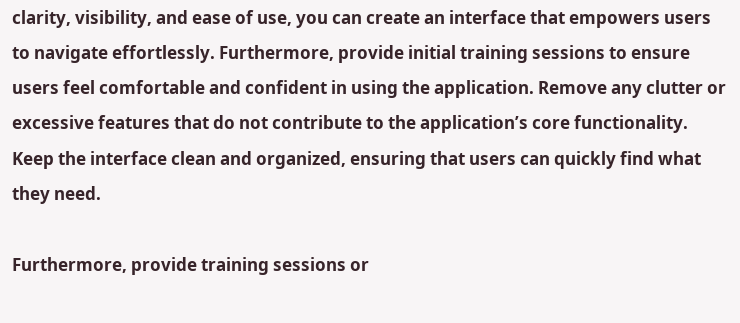clarity, visibility, and ease of use, you can create an interface that empowers users to navigate effortlessly. Furthermore, provide initial training sessions to ensure users feel comfortable and confident in using the application. Remove any clutter or excessive features that do not contribute to the application’s core functionality. Keep the interface clean and organized, ensuring that users can quickly find what they need.

Furthermore, provide training sessions or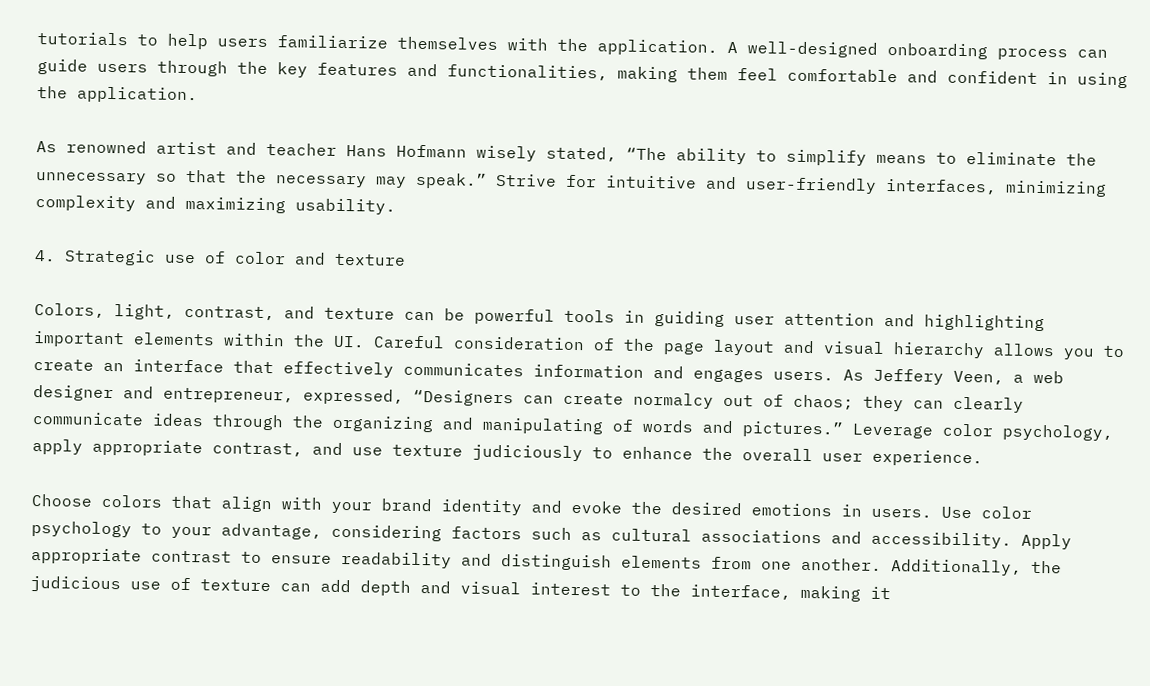tutorials to help users familiarize themselves with the application. A well-designed onboarding process can guide users through the key features and functionalities, making them feel comfortable and confident in using the application.

As renowned artist and teacher Hans Hofmann wisely stated, “The ability to simplify means to eliminate the unnecessary so that the necessary may speak.” Strive for intuitive and user-friendly interfaces, minimizing complexity and maximizing usability.

4. Strategic use of color and texture

Colors, light, contrast, and texture can be powerful tools in guiding user attention and highlighting important elements within the UI. Careful consideration of the page layout and visual hierarchy allows you to create an interface that effectively communicates information and engages users. As Jeffery Veen, a web designer and entrepreneur, expressed, “Designers can create normalcy out of chaos; they can clearly communicate ideas through the organizing and manipulating of words and pictures.” Leverage color psychology, apply appropriate contrast, and use texture judiciously to enhance the overall user experience.

Choose colors that align with your brand identity and evoke the desired emotions in users. Use color psychology to your advantage, considering factors such as cultural associations and accessibility. Apply appropriate contrast to ensure readability and distinguish elements from one another. Additionally, the judicious use of texture can add depth and visual interest to the interface, making it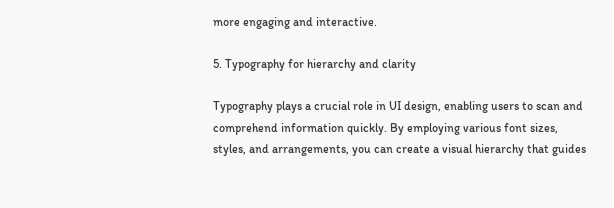more engaging and interactive.

5. Typography for hierarchy and clarity

Typography plays a crucial role in UI design, enabling users to scan and comprehend information quickly. By employing various font sizes, styles, and arrangements, you can create a visual hierarchy that guides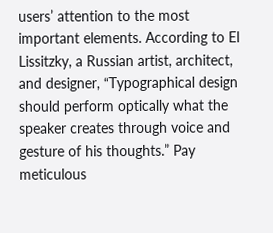users’ attention to the most important elements. According to El Lissitzky, a Russian artist, architect, and designer, “Typographical design should perform optically what the speaker creates through voice and gesture of his thoughts.” Pay meticulous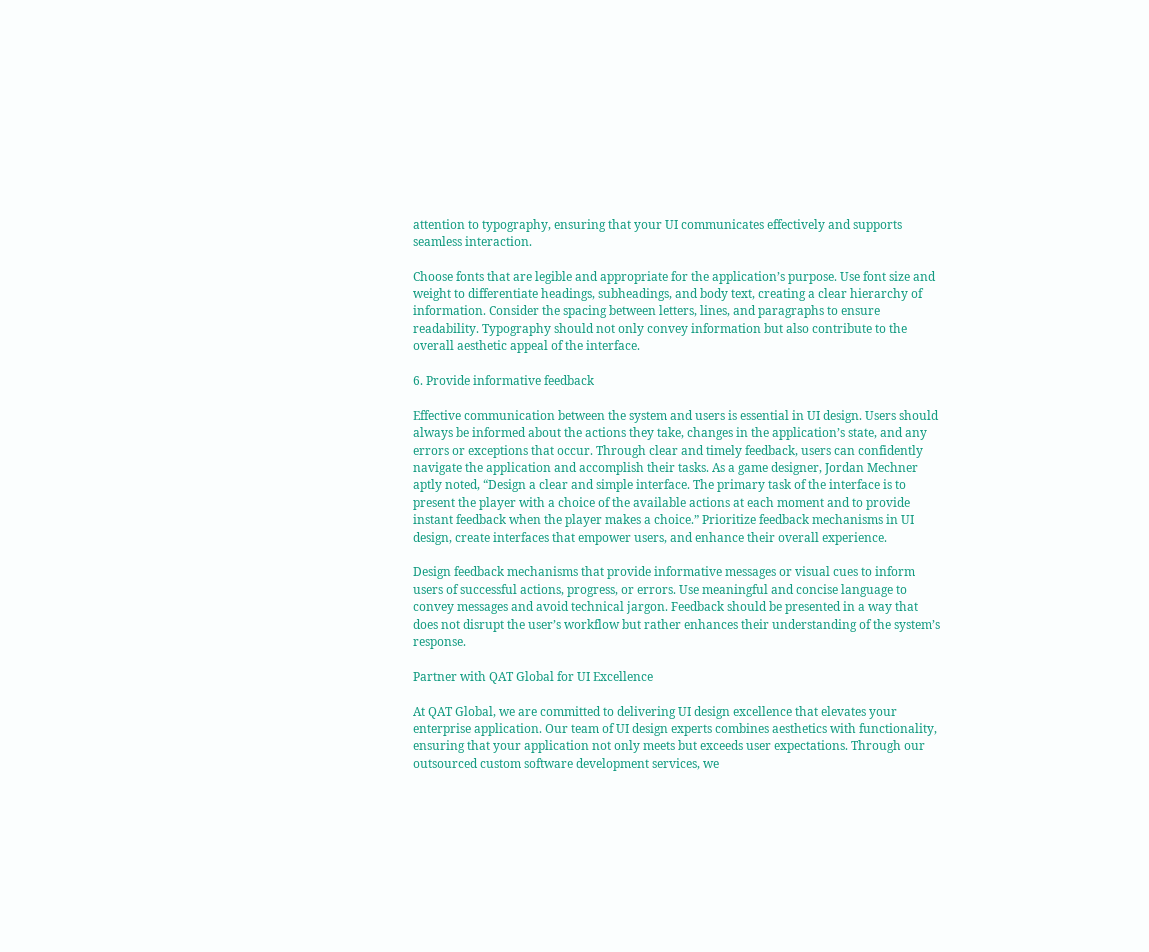attention to typography, ensuring that your UI communicates effectively and supports seamless interaction.

Choose fonts that are legible and appropriate for the application’s purpose. Use font size and weight to differentiate headings, subheadings, and body text, creating a clear hierarchy of information. Consider the spacing between letters, lines, and paragraphs to ensure readability. Typography should not only convey information but also contribute to the overall aesthetic appeal of the interface.

6. Provide informative feedback

Effective communication between the system and users is essential in UI design. Users should always be informed about the actions they take, changes in the application’s state, and any errors or exceptions that occur. Through clear and timely feedback, users can confidently navigate the application and accomplish their tasks. As a game designer, Jordan Mechner aptly noted, “Design a clear and simple interface. The primary task of the interface is to present the player with a choice of the available actions at each moment and to provide instant feedback when the player makes a choice.” Prioritize feedback mechanisms in UI design, create interfaces that empower users, and enhance their overall experience.

Design feedback mechanisms that provide informative messages or visual cues to inform users of successful actions, progress, or errors. Use meaningful and concise language to convey messages and avoid technical jargon. Feedback should be presented in a way that does not disrupt the user’s workflow but rather enhances their understanding of the system’s response.

Partner with QAT Global for UI Excellence

At QAT Global, we are committed to delivering UI design excellence that elevates your enterprise application. Our team of UI design experts combines aesthetics with functionality, ensuring that your application not only meets but exceeds user expectations. Through our outsourced custom software development services, we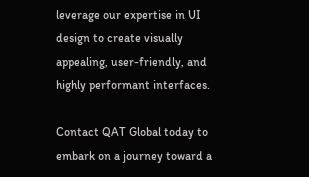leverage our expertise in UI design to create visually appealing, user-friendly, and highly performant interfaces.

Contact QAT Global today to embark on a journey toward a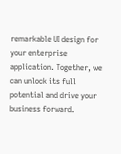remarkable UI design for your enterprise application. Together, we can unlock its full potential and drive your business forward.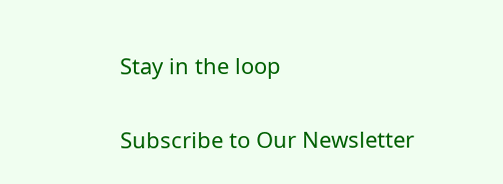Stay in the loop

Subscribe to Our Newsletter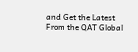and Get the Latest From the QAT Global